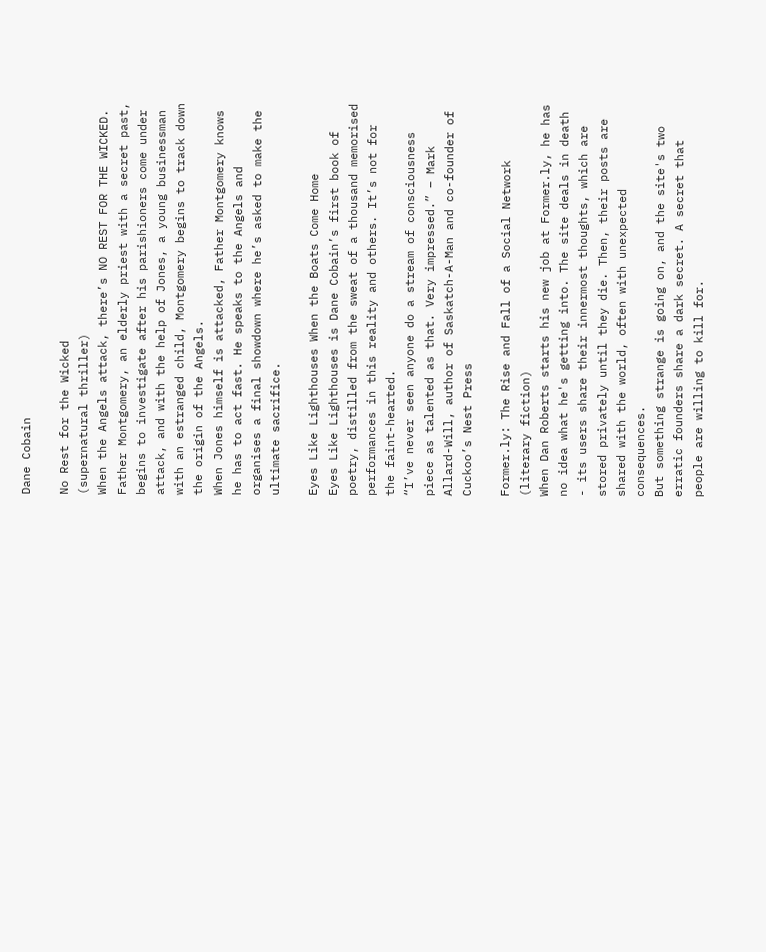Dane Cobain

No Rest for the Wicked
(supernatural thriller)
When the Angels attack, there’s NO REST FOR THE WICKED.
Father Montgomery, an elderly priest with a secret past, begins to investigate after his parishioners come under attack, and with the help of Jones, a young businessman with an estranged child, Montgomery begins to track down the origin of the Angels.
When Jones himself is attacked, Father Montgomery knows he has to act fast. He speaks to the Angels and organises a final showdown where he’s asked to make the ultimate sacrifice.

Eyes Like Lighthouses When the Boats Come Home
Eyes Like Lighthouses is Dane Cobain’s first book of poetry, distilled from the sweat of a thousand memorised performances in this reality and others. It’s not for the faint-hearted.
“I’ve never seen anyone do a stream of consciousness piece as talented as that. Very impressed.” – Mark Allard-Will, author of Saskatch-A-Man and co-founder of Cuckoo’s Nest Press

Former.ly: The Rise and Fall of a Social Network
(literary fiction)
When Dan Roberts starts his new job at Former.ly, he has no idea what he's getting into. The site deals in death - its users share their innermost thoughts, which are stored privately until they die. Then, their posts are shared with the world, often with unexpected consequences.
But something strange is going on, and the site's two erratic founders share a dark secret. A secret that people are willing to kill for.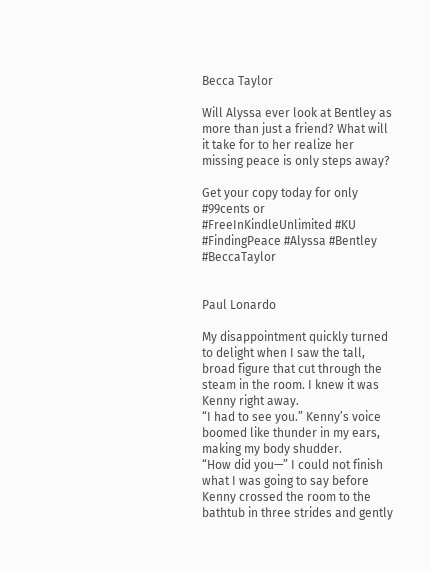Becca Taylor

Will Alyssa ever look at Bentley as more than just a friend? What will it take for to her realize her missing peace is only steps away?

Get your copy today for only #99cents or #FreeInKindleUnlimited #KU #FindingPeace #Alyssa #Bentley #BeccaTaylor


Paul Lonardo

My disappointment quickly turned to delight when I saw the tall, broad figure that cut through the steam in the room. I knew it was Kenny right away.
“I had to see you.” Kenny’s voice boomed like thunder in my ears, making my body shudder.
“How did you—” I could not finish what I was going to say before Kenny crossed the room to the bathtub in three strides and gently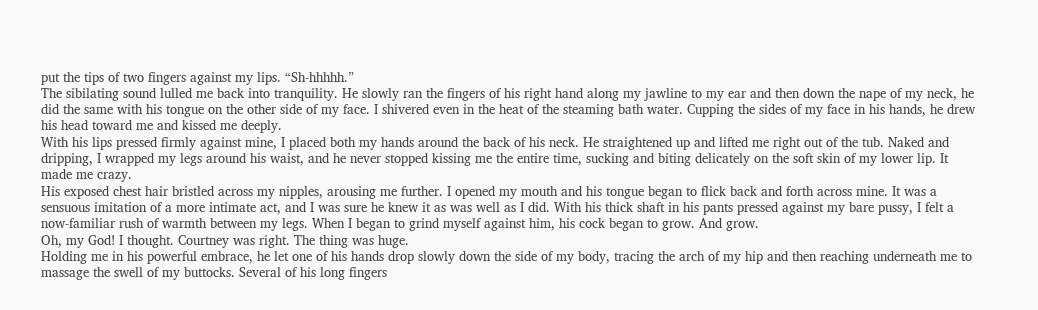put the tips of two fingers against my lips. “Sh-hhhhh.”
The sibilating sound lulled me back into tranquility. He slowly ran the fingers of his right hand along my jawline to my ear and then down the nape of my neck, he did the same with his tongue on the other side of my face. I shivered even in the heat of the steaming bath water. Cupping the sides of my face in his hands, he drew his head toward me and kissed me deeply.
With his lips pressed firmly against mine, I placed both my hands around the back of his neck. He straightened up and lifted me right out of the tub. Naked and dripping, I wrapped my legs around his waist, and he never stopped kissing me the entire time, sucking and biting delicately on the soft skin of my lower lip. It made me crazy.
His exposed chest hair bristled across my nipples, arousing me further. I opened my mouth and his tongue began to flick back and forth across mine. It was a sensuous imitation of a more intimate act, and I was sure he knew it as was well as I did. With his thick shaft in his pants pressed against my bare pussy, I felt a now-familiar rush of warmth between my legs. When I began to grind myself against him, his cock began to grow. And grow.
Oh, my God! I thought. Courtney was right. The thing was huge.
Holding me in his powerful embrace, he let one of his hands drop slowly down the side of my body, tracing the arch of my hip and then reaching underneath me to massage the swell of my buttocks. Several of his long fingers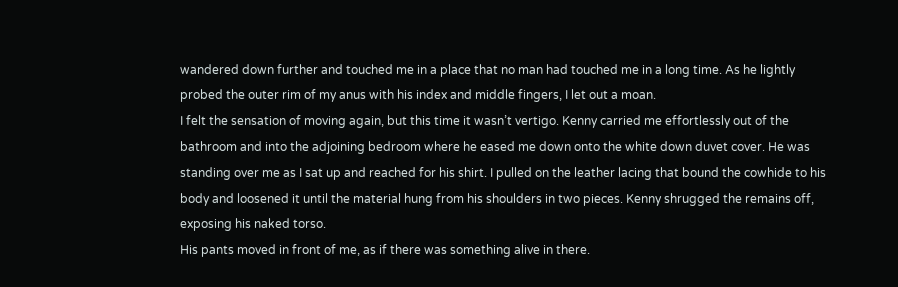wandered down further and touched me in a place that no man had touched me in a long time. As he lightly probed the outer rim of my anus with his index and middle fingers, I let out a moan.
I felt the sensation of moving again, but this time it wasn’t vertigo. Kenny carried me effortlessly out of the bathroom and into the adjoining bedroom where he eased me down onto the white down duvet cover. He was standing over me as I sat up and reached for his shirt. I pulled on the leather lacing that bound the cowhide to his body and loosened it until the material hung from his shoulders in two pieces. Kenny shrugged the remains off, exposing his naked torso.
His pants moved in front of me, as if there was something alive in there.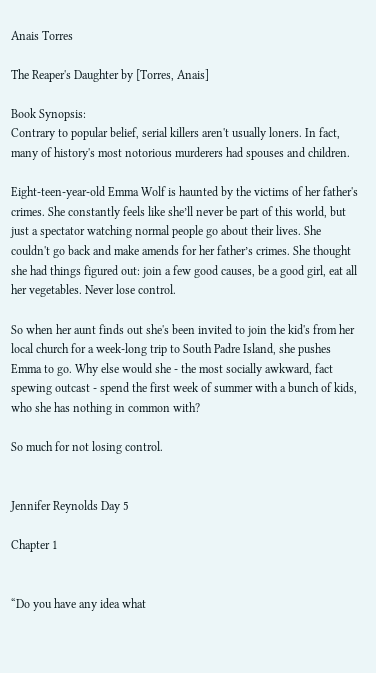Anais Torres

The Reaper's Daughter by [Torres, Anais]

Book Synopsis:
Contrary to popular belief, serial killers aren't usually loners. In fact, many of history's most notorious murderers had spouses and children.

Eight-teen-year-old Emma Wolf is haunted by the victims of her father's crimes. She constantly feels like she’ll never be part of this world, but just a spectator watching normal people go about their lives. She couldn't go back and make amends for her father’s crimes. She thought she had things figured out: join a few good causes, be a good girl, eat all her vegetables. Never lose control.

So when her aunt finds out she's been invited to join the kid's from her local church for a week-long trip to South Padre Island, she pushes Emma to go. Why else would she - the most socially awkward, fact spewing outcast - spend the first week of summer with a bunch of kids, who she has nothing in common with?

So much for not losing control.


Jennifer Reynolds Day 5

Chapter 1


“Do you have any idea what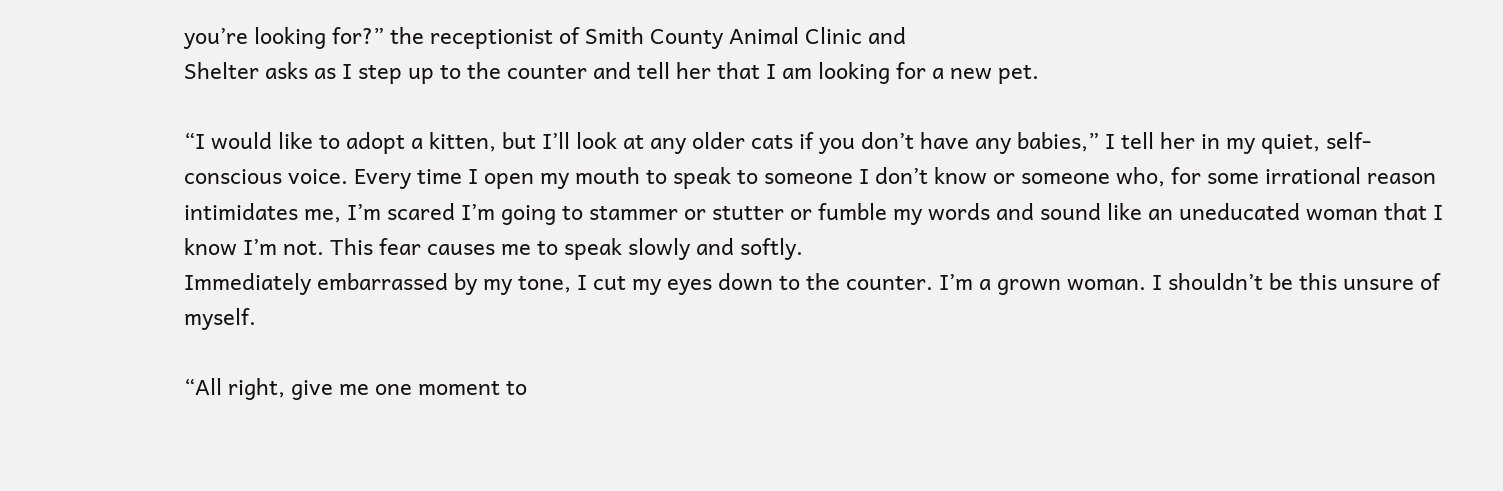you’re looking for?” the receptionist of Smith County Animal Clinic and
Shelter asks as I step up to the counter and tell her that I am looking for a new pet.

“I would like to adopt a kitten, but I’ll look at any older cats if you don’t have any babies,” I tell her in my quiet, self-conscious voice. Every time I open my mouth to speak to someone I don’t know or someone who, for some irrational reason intimidates me, I’m scared I’m going to stammer or stutter or fumble my words and sound like an uneducated woman that I know I’m not. This fear causes me to speak slowly and softly.
Immediately embarrassed by my tone, I cut my eyes down to the counter. I’m a grown woman. I shouldn’t be this unsure of myself.

“All right, give me one moment to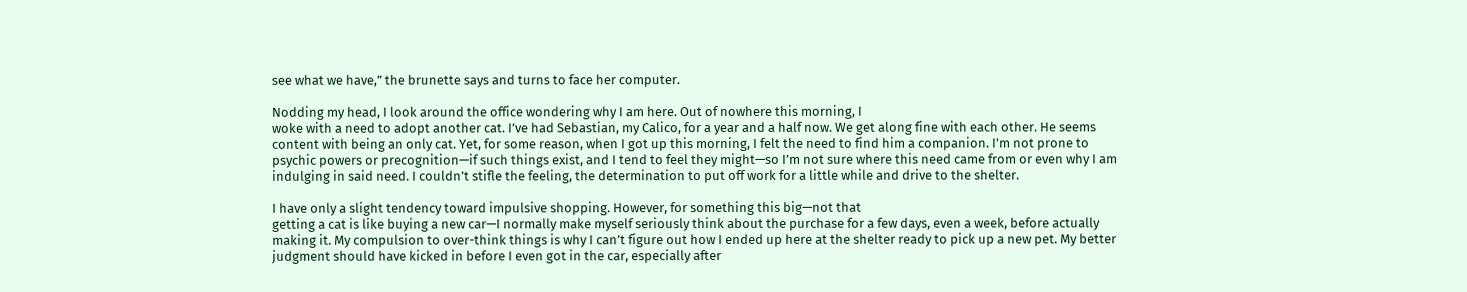see what we have,” the brunette says and turns to face her computer.

Nodding my head, I look around the office wondering why I am here. Out of nowhere this morning, I
woke with a need to adopt another cat. I’ve had Sebastian, my Calico, for a year and a half now. We get along fine with each other. He seems content with being an only cat. Yet, for some reason, when I got up this morning, I felt the need to find him a companion. I’m not prone to psychic powers or precognition—if such things exist, and I tend to feel they might—so I’m not sure where this need came from or even why I am indulging in said need. I couldn’t stifle the feeling, the determination to put off work for a little while and drive to the shelter.

I have only a slight tendency toward impulsive shopping. However, for something this big—not that
getting a cat is like buying a new car—I normally make myself seriously think about the purchase for a few days, even a week, before actually making it. My compulsion to over-think things is why I can’t figure out how I ended up here at the shelter ready to pick up a new pet. My better judgment should have kicked in before I even got in the car, especially after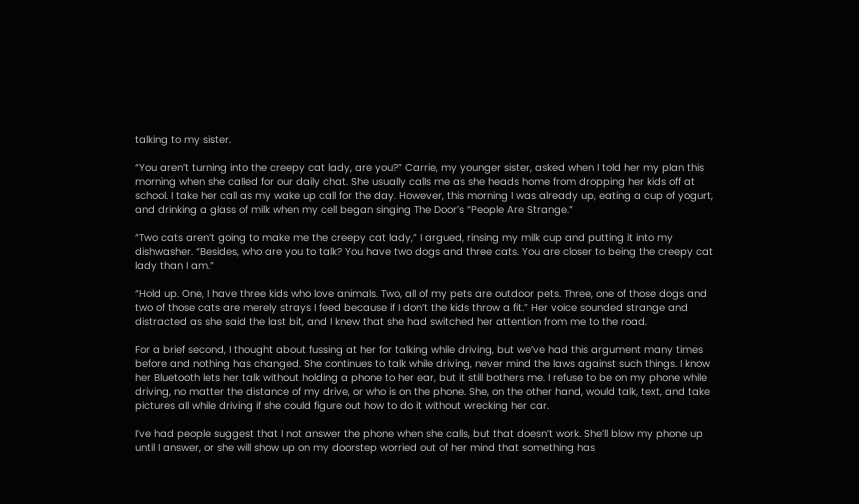talking to my sister.

“You aren’t turning into the creepy cat lady, are you?” Carrie, my younger sister, asked when I told her my plan this morning when she called for our daily chat. She usually calls me as she heads home from dropping her kids off at school. I take her call as my wake up call for the day. However, this morning I was already up, eating a cup of yogurt, and drinking a glass of milk when my cell began singing The Door’s “People Are Strange.”

“Two cats aren’t going to make me the creepy cat lady,” I argued, rinsing my milk cup and putting it into my dishwasher. “Besides, who are you to talk? You have two dogs and three cats. You are closer to being the creepy cat lady than I am.”

“Hold up. One, I have three kids who love animals. Two, all of my pets are outdoor pets. Three, one of those dogs and two of those cats are merely strays I feed because if I don’t the kids throw a fit.” Her voice sounded strange and distracted as she said the last bit, and I knew that she had switched her attention from me to the road.

For a brief second, I thought about fussing at her for talking while driving, but we’ve had this argument many times before and nothing has changed. She continues to talk while driving, never mind the laws against such things. I know her Bluetooth lets her talk without holding a phone to her ear, but it still bothers me. I refuse to be on my phone while driving, no matter the distance of my drive, or who is on the phone. She, on the other hand, would talk, text, and take pictures all while driving if she could figure out how to do it without wrecking her car.

I’ve had people suggest that I not answer the phone when she calls, but that doesn’t work. She’ll blow my phone up until I answer, or she will show up on my doorstep worried out of her mind that something has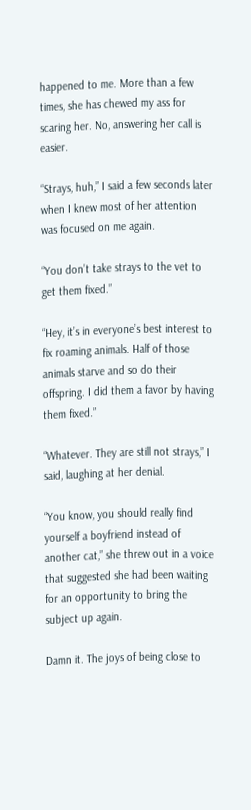happened to me. More than a few times, she has chewed my ass for scaring her. No, answering her call is easier.

“Strays, huh,” I said a few seconds later when I knew most of her attention was focused on me again.

“You don’t take strays to the vet to get them fixed.”

“Hey, it’s in everyone’s best interest to fix roaming animals. Half of those animals starve and so do their offspring. I did them a favor by having them fixed.”

“Whatever. They are still not strays,” I said, laughing at her denial.

“You know, you should really find yourself a boyfriend instead of another cat,” she threw out in a voice that suggested she had been waiting for an opportunity to bring the subject up again.

Damn it. The joys of being close to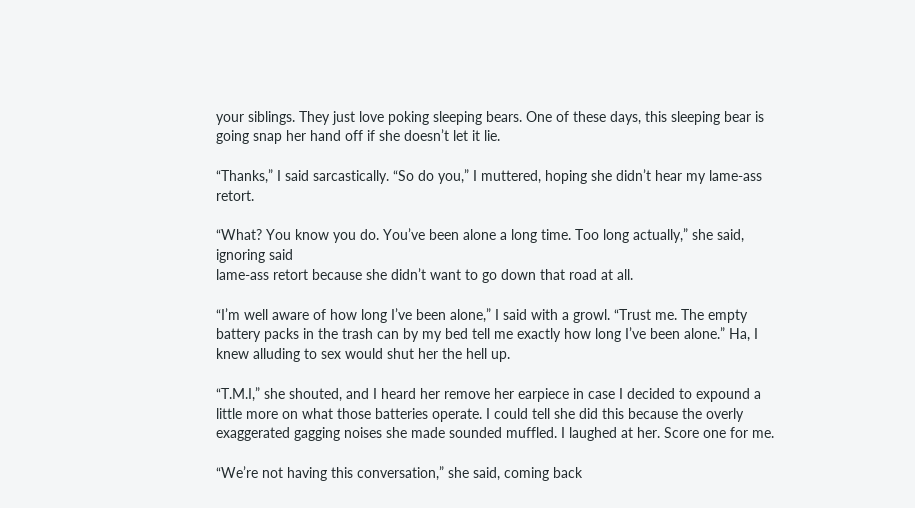your siblings. They just love poking sleeping bears. One of these days, this sleeping bear is going snap her hand off if she doesn’t let it lie.

“Thanks,” I said sarcastically. “So do you,” I muttered, hoping she didn’t hear my lame-ass retort.

“What? You know you do. You’ve been alone a long time. Too long actually,” she said, ignoring said
lame-ass retort because she didn’t want to go down that road at all.

“I’m well aware of how long I’ve been alone,” I said with a growl. “Trust me. The empty battery packs in the trash can by my bed tell me exactly how long I’ve been alone.” Ha, I knew alluding to sex would shut her the hell up.

“T.M.I,” she shouted, and I heard her remove her earpiece in case I decided to expound a little more on what those batteries operate. I could tell she did this because the overly exaggerated gagging noises she made sounded muffled. I laughed at her. Score one for me.

“We’re not having this conversation,” she said, coming back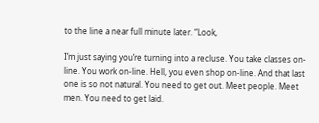to the line a near full minute later. “Look,

I’m just saying you’re turning into a recluse. You take classes on-line. You work on-line. Hell, you even shop on-line. And that last one is so not natural. You need to get out. Meet people. Meet men. You need to get laid.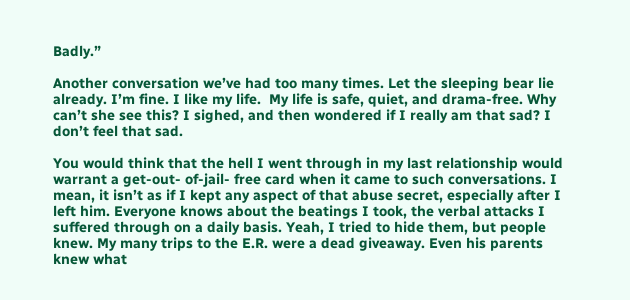Badly.”

Another conversation we’ve had too many times. Let the sleeping bear lie already. I’m fine. I like my life.  My life is safe, quiet, and drama-free. Why can’t she see this? I sighed, and then wondered if I really am that sad? I don’t feel that sad.

You would think that the hell I went through in my last relationship would warrant a get-out- of-jail- free card when it came to such conversations. I mean, it isn’t as if I kept any aspect of that abuse secret, especially after I left him. Everyone knows about the beatings I took, the verbal attacks I suffered through on a daily basis. Yeah, I tried to hide them, but people knew. My many trips to the E.R. were a dead giveaway. Even his parents knew what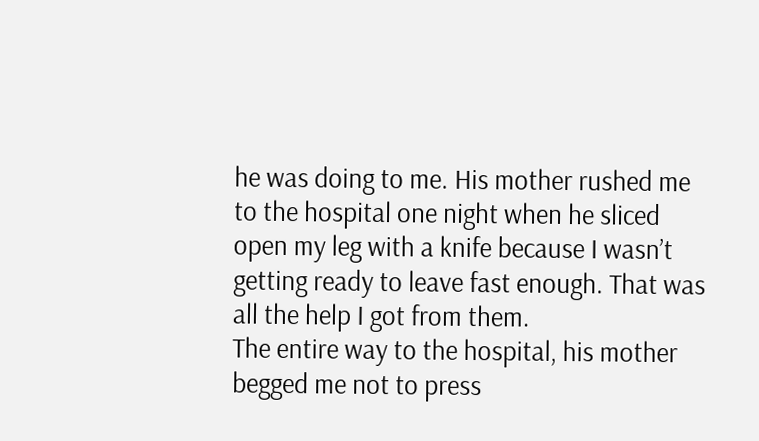he was doing to me. His mother rushed me to the hospital one night when he sliced open my leg with a knife because I wasn’t getting ready to leave fast enough. That was all the help I got from them.
The entire way to the hospital, his mother begged me not to press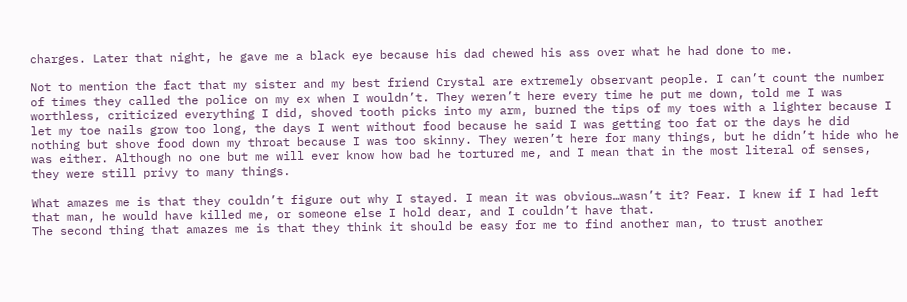charges. Later that night, he gave me a black eye because his dad chewed his ass over what he had done to me.

Not to mention the fact that my sister and my best friend Crystal are extremely observant people. I can’t count the number of times they called the police on my ex when I wouldn’t. They weren’t here every time he put me down, told me I was worthless, criticized everything I did, shoved tooth picks into my arm, burned the tips of my toes with a lighter because I let my toe nails grow too long, the days I went without food because he said I was getting too fat or the days he did nothing but shove food down my throat because I was too skinny. They weren’t here for many things, but he didn’t hide who he was either. Although no one but me will ever know how bad he tortured me, and I mean that in the most literal of senses, they were still privy to many things.

What amazes me is that they couldn’t figure out why I stayed. I mean it was obvious…wasn’t it? Fear. I knew if I had left that man, he would have killed me, or someone else I hold dear, and I couldn’t have that.
The second thing that amazes me is that they think it should be easy for me to find another man, to trust another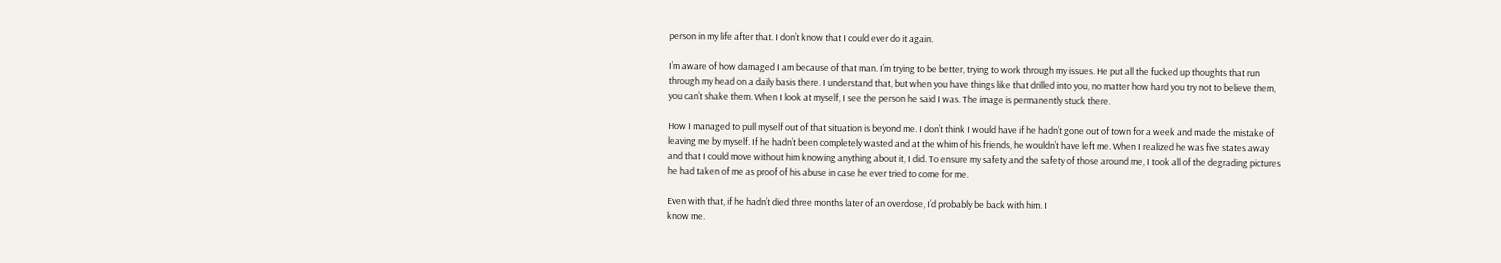person in my life after that. I don’t know that I could ever do it again.

I’m aware of how damaged I am because of that man. I’m trying to be better, trying to work through my issues. He put all the fucked up thoughts that run through my head on a daily basis there. I understand that, but when you have things like that drilled into you, no matter how hard you try not to believe them, you can’t shake them. When I look at myself, I see the person he said I was. The image is permanently stuck there.

How I managed to pull myself out of that situation is beyond me. I don’t think I would have if he hadn’t gone out of town for a week and made the mistake of leaving me by myself. If he hadn’t been completely wasted and at the whim of his friends, he wouldn’t have left me. When I realized he was five states away and that I could move without him knowing anything about it, I did. To ensure my safety and the safety of those around me, I took all of the degrading pictures he had taken of me as proof of his abuse in case he ever tried to come for me.

Even with that, if he hadn’t died three months later of an overdose, I’d probably be back with him. I
know me.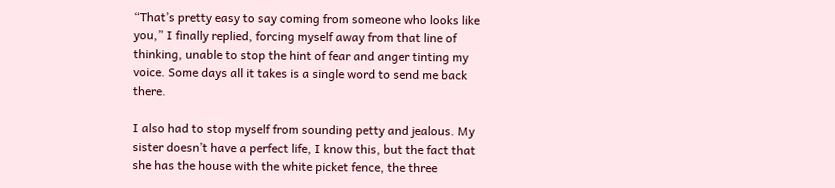“That’s pretty easy to say coming from someone who looks like you,” I finally replied, forcing myself away from that line of thinking, unable to stop the hint of fear and anger tinting my voice. Some days all it takes is a single word to send me back there.

I also had to stop myself from sounding petty and jealous. My sister doesn’t have a perfect life, I know this, but the fact that she has the house with the white picket fence, the three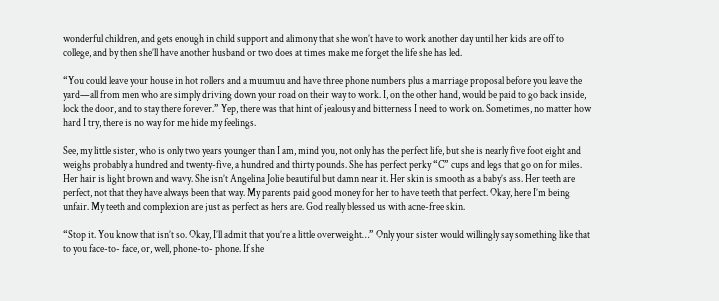wonderful children, and gets enough in child support and alimony that she won’t have to work another day until her kids are off to college, and by then she’ll have another husband or two does at times make me forget the life she has led.

“You could leave your house in hot rollers and a muumuu and have three phone numbers plus a marriage proposal before you leave the yard—all from men who are simply driving down your road on their way to work. I, on the other hand, would be paid to go back inside, lock the door, and to stay there forever.” Yep, there was that hint of jealousy and bitterness I need to work on. Sometimes, no matter how hard I try, there is no way for me hide my feelings.

See, my little sister, who is only two years younger than I am, mind you, not only has the perfect life, but she is nearly five foot eight and weighs probably a hundred and twenty-five, a hundred and thirty pounds. She has perfect perky “C” cups and legs that go on for miles. Her hair is light brown and wavy. She isn’t Angelina Jolie beautiful but damn near it. Her skin is smooth as a baby’s ass. Her teeth are perfect, not that they have always been that way. My parents paid good money for her to have teeth that perfect. Okay, here I’m being unfair. My teeth and complexion are just as perfect as hers are. God really blessed us with acne-free skin.

“Stop it. You know that isn’t so. Okay, I’ll admit that you’re a little overweight…” Only your sister would willingly say something like that to you face-to- face, or, well, phone-to- phone. If she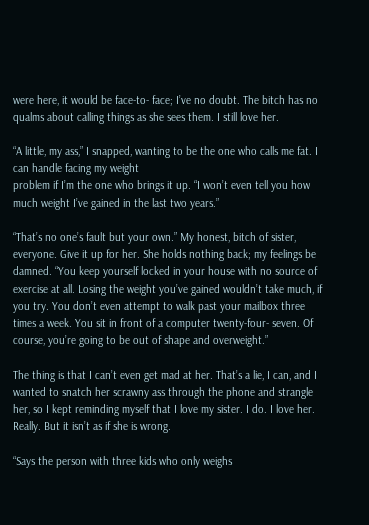were here, it would be face-to- face; I’ve no doubt. The bitch has no qualms about calling things as she sees them. I still love her.

“A little, my ass,” I snapped, wanting to be the one who calls me fat. I can handle facing my weight
problem if I’m the one who brings it up. “I won’t even tell you how much weight I’ve gained in the last two years.”

“That’s no one’s fault but your own.” My honest, bitch of sister, everyone. Give it up for her. She holds nothing back; my feelings be damned. “You keep yourself locked in your house with no source of exercise at all. Losing the weight you’ve gained wouldn’t take much, if you try. You don’t even attempt to walk past your mailbox three times a week. You sit in front of a computer twenty-four- seven. Of course, you’re going to be out of shape and overweight.”

The thing is that I can’t even get mad at her. That’s a lie, I can, and I wanted to snatch her scrawny ass through the phone and strangle her, so I kept reminding myself that I love my sister. I do. I love her. Really. But it isn’t as if she is wrong.

“Says the person with three kids who only weighs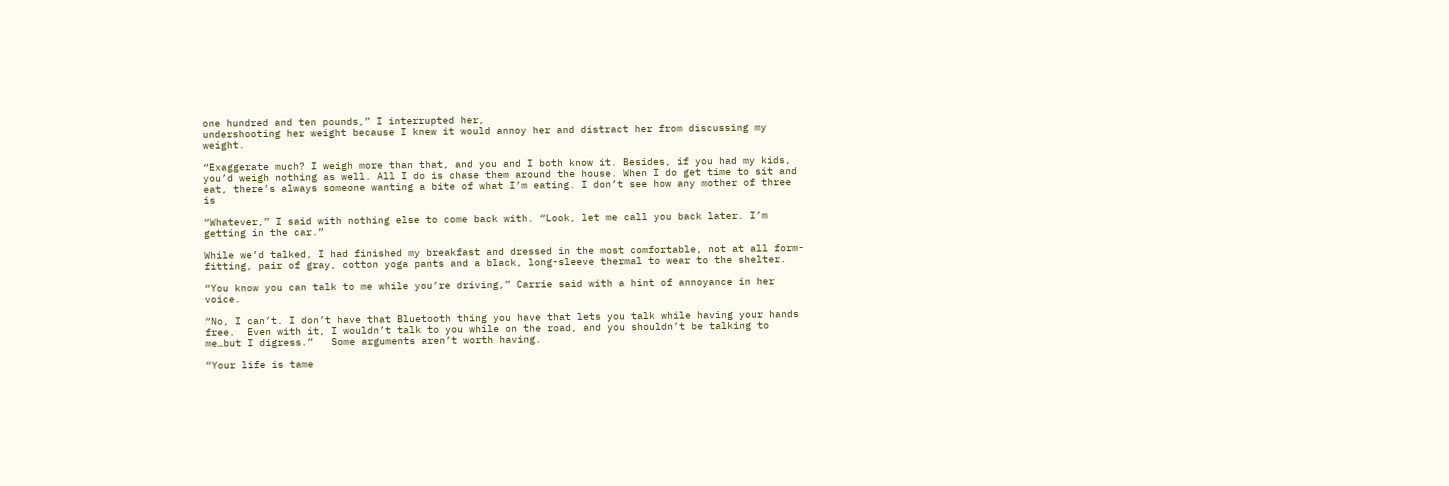one hundred and ten pounds,” I interrupted her,
undershooting her weight because I knew it would annoy her and distract her from discussing my weight.

“Exaggerate much? I weigh more than that, and you and I both know it. Besides, if you had my kids,
you’d weigh nothing as well. All I do is chase them around the house. When I do get time to sit and eat, there’s always someone wanting a bite of what I’m eating. I don’t see how any mother of three is

“Whatever,” I said with nothing else to come back with. “Look, let me call you back later. I’m getting in the car.”

While we’d talked, I had finished my breakfast and dressed in the most comfortable, not at all form-fitting, pair of gray, cotton yoga pants and a black, long-sleeve thermal to wear to the shelter.

“You know you can talk to me while you’re driving,” Carrie said with a hint of annoyance in her voice.

“No, I can’t. I don’t have that Bluetooth thing you have that lets you talk while having your hands free.  Even with it, I wouldn’t talk to you while on the road, and you shouldn’t be talking to me…but I digress.”   Some arguments aren’t worth having.

“Your life is tame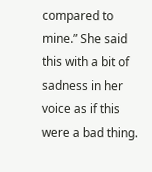compared to mine.” She said this with a bit of sadness in her voice as if this were a bad thing.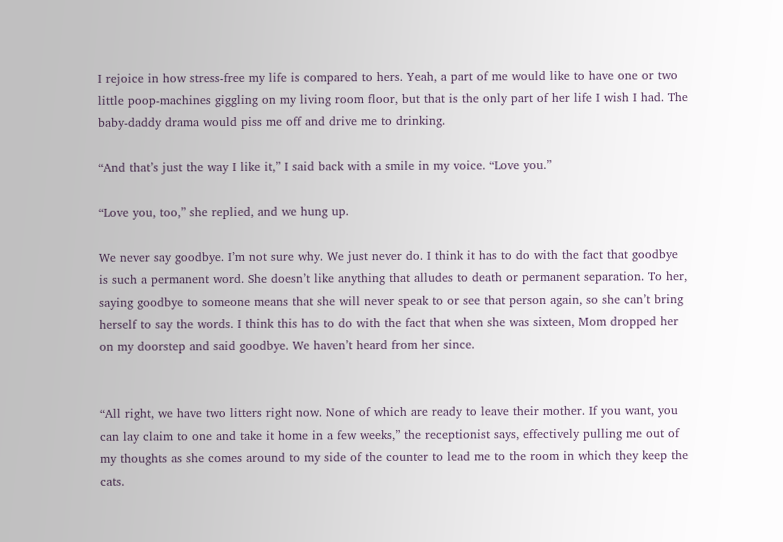I rejoice in how stress-free my life is compared to hers. Yeah, a part of me would like to have one or two little poop-machines giggling on my living room floor, but that is the only part of her life I wish I had. The baby-daddy drama would piss me off and drive me to drinking.

“And that’s just the way I like it,” I said back with a smile in my voice. “Love you.”

“Love you, too,” she replied, and we hung up.

We never say goodbye. I’m not sure why. We just never do. I think it has to do with the fact that goodbye is such a permanent word. She doesn’t like anything that alludes to death or permanent separation. To her, saying goodbye to someone means that she will never speak to or see that person again, so she can’t bring herself to say the words. I think this has to do with the fact that when she was sixteen, Mom dropped her on my doorstep and said goodbye. We haven’t heard from her since.


“All right, we have two litters right now. None of which are ready to leave their mother. If you want, you can lay claim to one and take it home in a few weeks,” the receptionist says, effectively pulling me out of my thoughts as she comes around to my side of the counter to lead me to the room in which they keep the cats.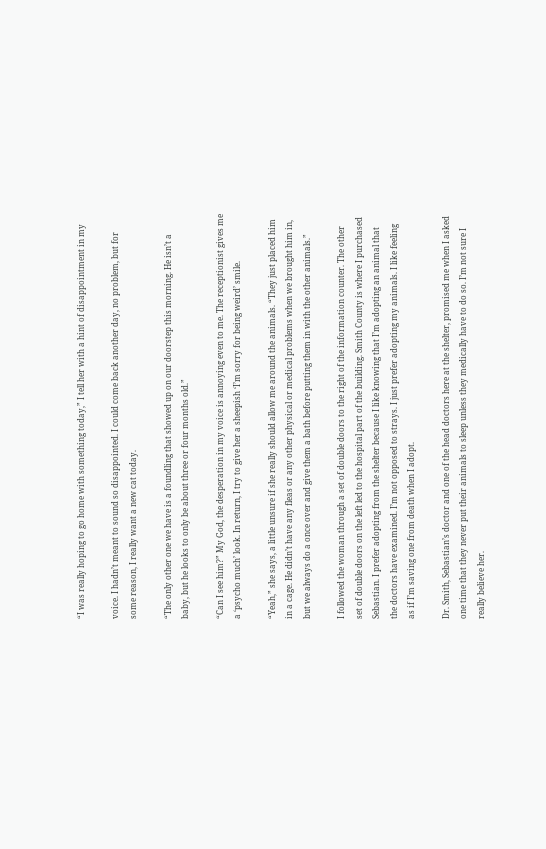“I was really hoping to go home with something today,” I tell her with a hint of disappointment in my

voice. I hadn’t meant to sound so disappointed. I could come back another day, no problem, but for some reason, I really want a new cat today.

“The only other one we have is a foundling that showed up on our doorstep this morning. He isn’t a baby, but he looks to only be about three or four months old.”

“Can I see him?” My God, the desperation in my voice is annoying even to me. The receptionist gives me a ‘psycho much’ look. In return, I try to give her a sheepish ‘I’m sorry for being weird’ smile.

“Yeah,” she says, a little unsure if she really should allow me around the animals. “They just placed him in a cage. He didn’t have any fleas or any other physical or medical problems when we brought him in, but we always do a once over and give them a bath before putting them in with the other animals.”

I followed the woman through a set of double doors to the right of the information counter. The other set of double doors on the left led to the hospital part of the building. Smith County is where I purchased Sebastian. I prefer adopting from the shelter because I like knowing that I’m adopting an animal that the doctors have examined. I’m not opposed to strays. I just prefer adopting my animals. I like feeling as if I’m saving one from death when I adopt.

Dr. Smith, Sebastian’s doctor and one of the head doctors here at the shelter, promised me when I asked one time that they never put their animals to sleep unless they medically have to do so. I’m not sure I really believe her.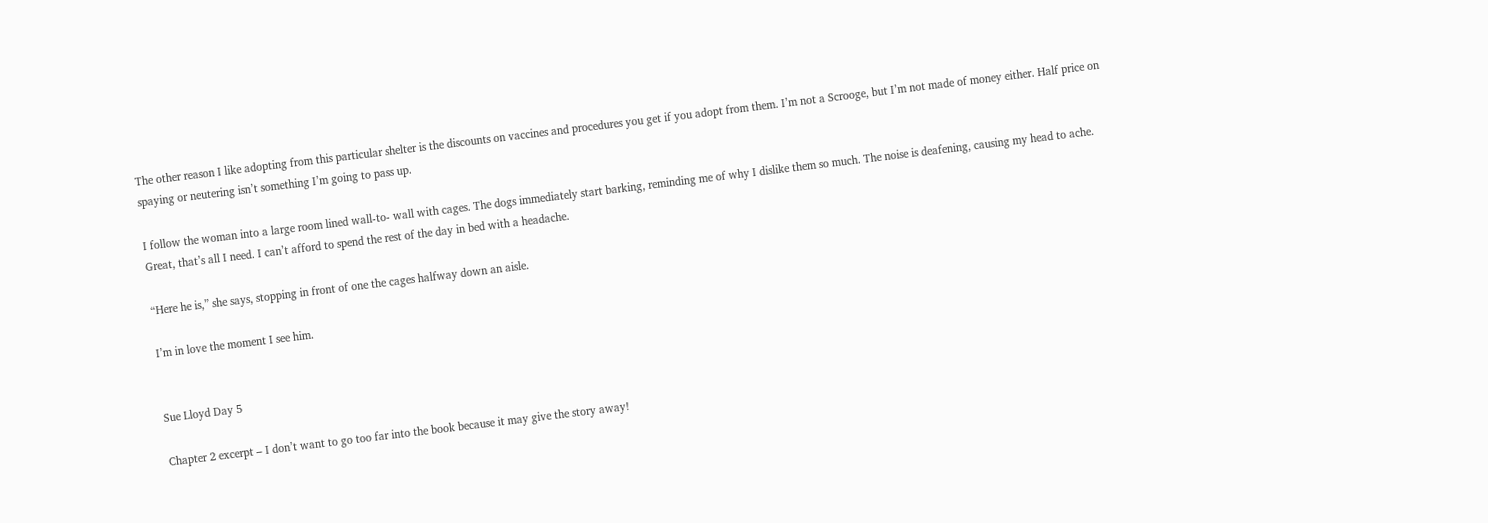The other reason I like adopting from this particular shelter is the discounts on vaccines and procedures you get if you adopt from them. I’m not a Scrooge, but I’m not made of money either. Half price on spaying or neutering isn’t something I’m going to pass up.

I follow the woman into a large room lined wall-to- wall with cages. The dogs immediately start barking, reminding me of why I dislike them so much. The noise is deafening, causing my head to ache. Great, that’s all I need. I can’t afford to spend the rest of the day in bed with a headache.

“Here he is,” she says, stopping in front of one the cages halfway down an aisle.

I’m in love the moment I see him.


Sue Lloyd Day 5

Chapter 2 excerpt – I don’t want to go too far into the book because it may give the story away!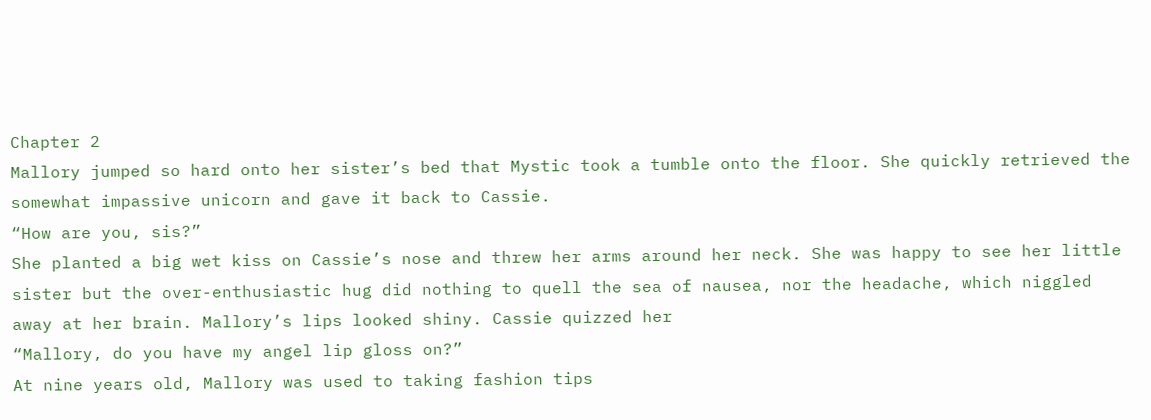Chapter 2
Mallory jumped so hard onto her sister’s bed that Mystic took a tumble onto the floor. She quickly retrieved the somewhat impassive unicorn and gave it back to Cassie.
“How are you, sis?”
She planted a big wet kiss on Cassie’s nose and threw her arms around her neck. She was happy to see her little sister but the over-enthusiastic hug did nothing to quell the sea of nausea, nor the headache, which niggled away at her brain. Mallory’s lips looked shiny. Cassie quizzed her
“Mallory, do you have my angel lip gloss on?”
At nine years old, Mallory was used to taking fashion tips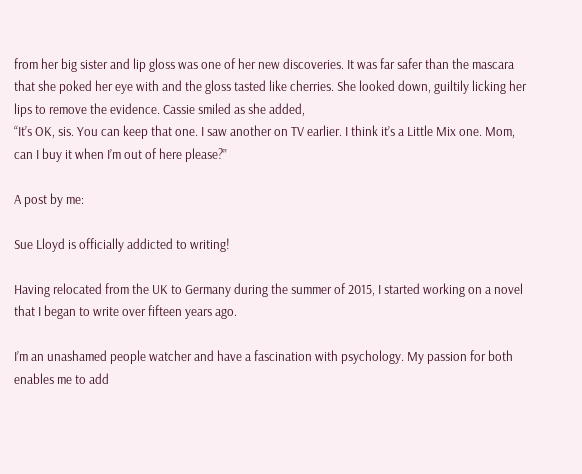from her big sister and lip gloss was one of her new discoveries. It was far safer than the mascara that she poked her eye with and the gloss tasted like cherries. She looked down, guiltily licking her lips to remove the evidence. Cassie smiled as she added,
“It’s OK, sis. You can keep that one. I saw another on TV earlier. I think it’s a Little Mix one. Mom, can I buy it when I’m out of here please?”

A post by me:

Sue Lloyd is officially addicted to writing!

Having relocated from the UK to Germany during the summer of 2015, I started working on a novel that I began to write over fifteen years ago.

I’m an unashamed people watcher and have a fascination with psychology. My passion for both enables me to add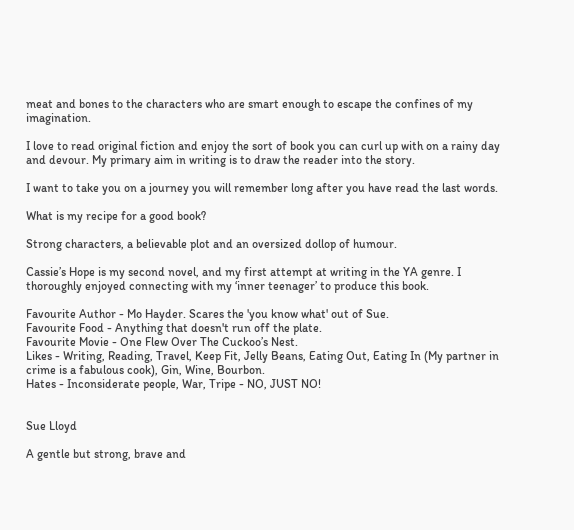meat and bones to the characters who are smart enough to escape the confines of my imagination.

I love to read original fiction and enjoy the sort of book you can curl up with on a rainy day and devour. My primary aim in writing is to draw the reader into the story.

I want to take you on a journey you will remember long after you have read the last words.

What is my recipe for a good book?

Strong characters, a believable plot and an oversized dollop of humour.

Cassie’s Hope is my second novel, and my first attempt at writing in the YA genre. I thoroughly enjoyed connecting with my ‘inner teenager’ to produce this book.

Favourite Author - Mo Hayder. Scares the 'you know what' out of Sue.
Favourite Food - Anything that doesn't run off the plate.
Favourite Movie - One Flew Over The Cuckoo’s Nest.
Likes - Writing, Reading, Travel, Keep Fit, Jelly Beans, Eating Out, Eating In (My partner in crime is a fabulous cook), Gin, Wine, Bourbon.
Hates - Inconsiderate people, War, Tripe - NO, JUST NO!


Sue Lloyd

A gentle but strong, brave and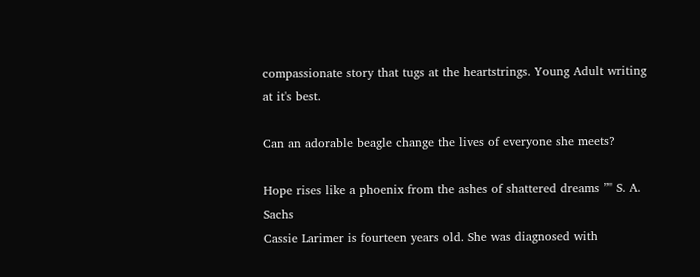compassionate story that tugs at the heartstrings. Young Adult writing at it's best.

Can an adorable beagle change the lives of everyone she meets?

Hope rises like a phoenix from the ashes of shattered dreams ”" S. A. Sachs
Cassie Larimer is fourteen years old. She was diagnosed with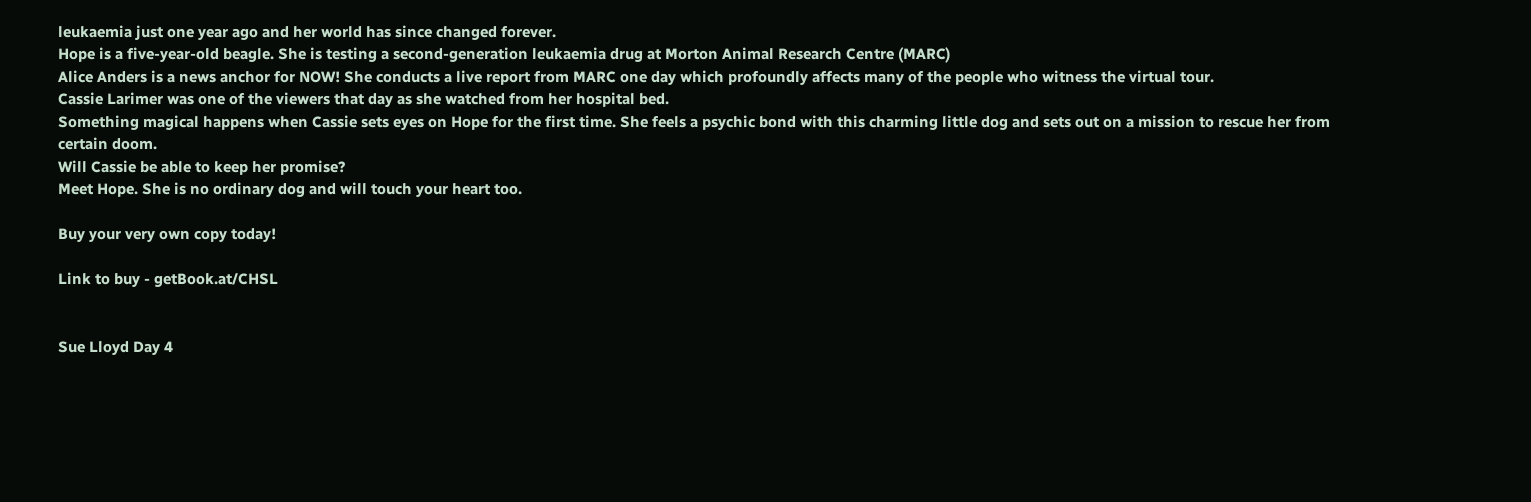leukaemia just one year ago and her world has since changed forever.
Hope is a five-year-old beagle. She is testing a second-generation leukaemia drug at Morton Animal Research Centre (MARC)
Alice Anders is a news anchor for NOW! She conducts a live report from MARC one day which profoundly affects many of the people who witness the virtual tour.
Cassie Larimer was one of the viewers that day as she watched from her hospital bed.
Something magical happens when Cassie sets eyes on Hope for the first time. She feels a psychic bond with this charming little dog and sets out on a mission to rescue her from certain doom.
Will Cassie be able to keep her promise?
Meet Hope. She is no ordinary dog and will touch your heart too.

Buy your very own copy today!

Link to buy - getBook.at/CHSL


Sue Lloyd Day 4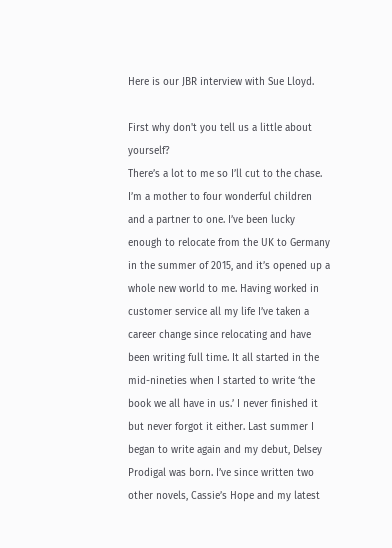Here is our JBR interview with Sue Lloyd.

First why don't you tell us a little about yourself?
There’s a lot to me so I’ll cut to the chase. I’m a mother to four wonderful children and a partner to one. I’ve been lucky enough to relocate from the UK to Germany in the summer of 2015, and it’s opened up a whole new world to me. Having worked in customer service all my life I’ve taken a career change since relocating and have been writing full time. It all started in the mid-nineties when I started to write ‘the book we all have in us.’ I never finished it but never forgot it either. Last summer I began to write again and my debut, Delsey Prodigal was born. I’ve since written two other novels, Cassie’s Hope and my latest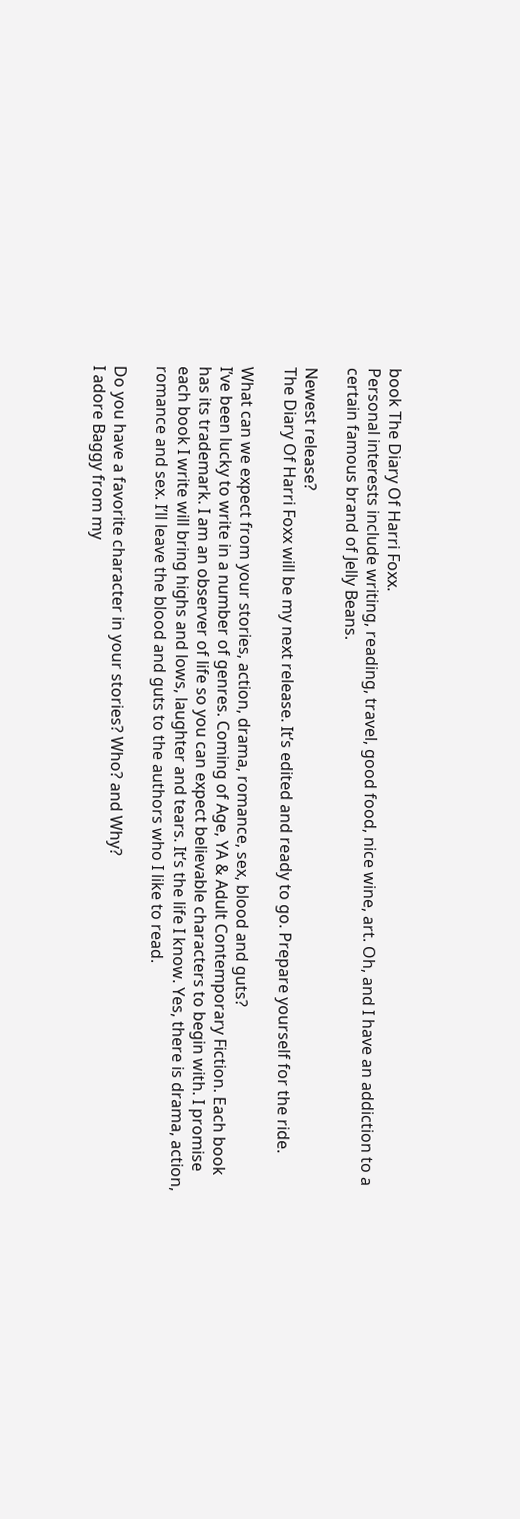book The Diary Of Harri Foxx.
Personal interests include writing, reading, travel, good food, nice wine, art. Oh, and I have an addiction to a certain famous brand of Jelly Beans.

Newest release?
The Diary Of Harri Foxx will be my next release. It’s edited and ready to go. Prepare yourself for the ride.

What can we expect from your stories, action, drama, romance, sex, blood and guts?
I’ve been lucky to write in a number of genres. Coming of Age, YA & Adult Contemporary Fiction. Each book has its trademark. I am an observer of life so you can expect believable characters to begin with. I promise each book I write will bring highs and lows, laughter and tears. It’s the life I know. Yes, there is drama, action, romance and sex. I’ll leave the blood and guts to the authors who I like to read.

Do you have a favorite character in your stories? Who? and Why?
I adore Baggy from my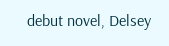debut novel, Delsey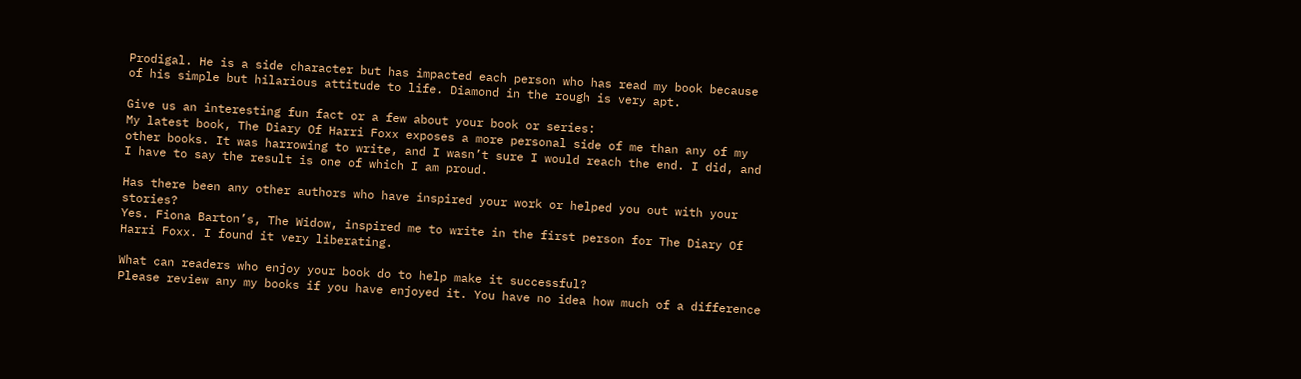Prodigal. He is a side character but has impacted each person who has read my book because of his simple but hilarious attitude to life. Diamond in the rough is very apt.

Give us an interesting fun fact or a few about your book or series:
My latest book, The Diary Of Harri Foxx exposes a more personal side of me than any of my other books. It was harrowing to write, and I wasn’t sure I would reach the end. I did, and I have to say the result is one of which I am proud.

Has there been any other authors who have inspired your work or helped you out with your stories?
Yes. Fiona Barton’s, The Widow, inspired me to write in the first person for The Diary Of Harri Foxx. I found it very liberating.

What can readers who enjoy your book do to help make it successful?
Please review any my books if you have enjoyed it. You have no idea how much of a difference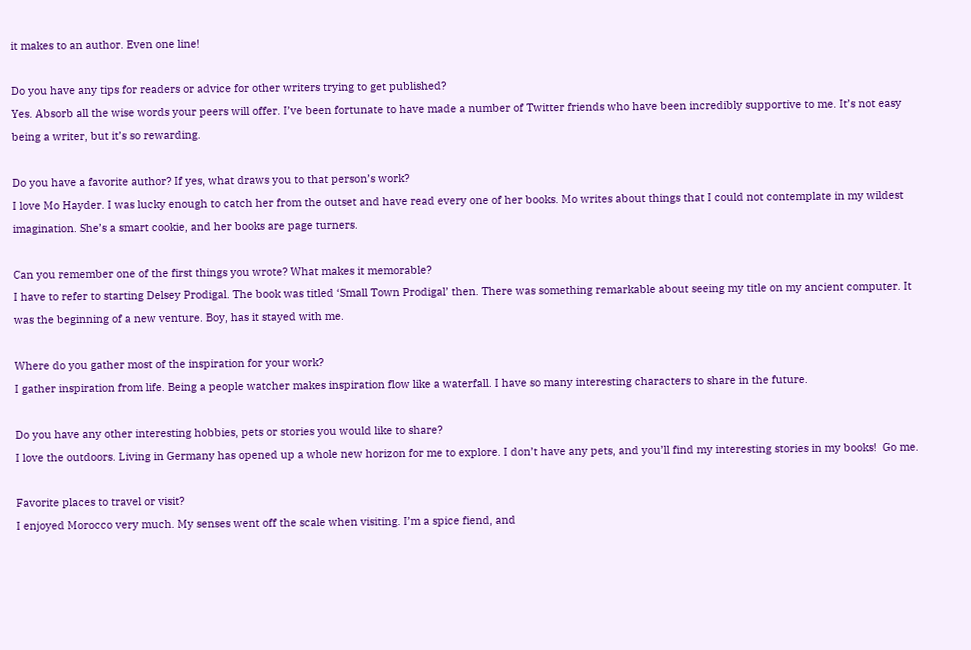it makes to an author. Even one line!

Do you have any tips for readers or advice for other writers trying to get published?
Yes. Absorb all the wise words your peers will offer. I’ve been fortunate to have made a number of Twitter friends who have been incredibly supportive to me. It’s not easy being a writer, but it’s so rewarding.

Do you have a favorite author? If yes, what draws you to that person’s work?
I love Mo Hayder. I was lucky enough to catch her from the outset and have read every one of her books. Mo writes about things that I could not contemplate in my wildest imagination. She’s a smart cookie, and her books are page turners.

Can you remember one of the first things you wrote? What makes it memorable?
I have to refer to starting Delsey Prodigal. The book was titled ‘Small Town Prodigal’ then. There was something remarkable about seeing my title on my ancient computer. It was the beginning of a new venture. Boy, has it stayed with me.

Where do you gather most of the inspiration for your work?
I gather inspiration from life. Being a people watcher makes inspiration flow like a waterfall. I have so many interesting characters to share in the future.

Do you have any other interesting hobbies, pets or stories you would like to share?
I love the outdoors. Living in Germany has opened up a whole new horizon for me to explore. I don’t have any pets, and you’ll find my interesting stories in my books!  Go me.

Favorite places to travel or visit?
I enjoyed Morocco very much. My senses went off the scale when visiting. I’m a spice fiend, and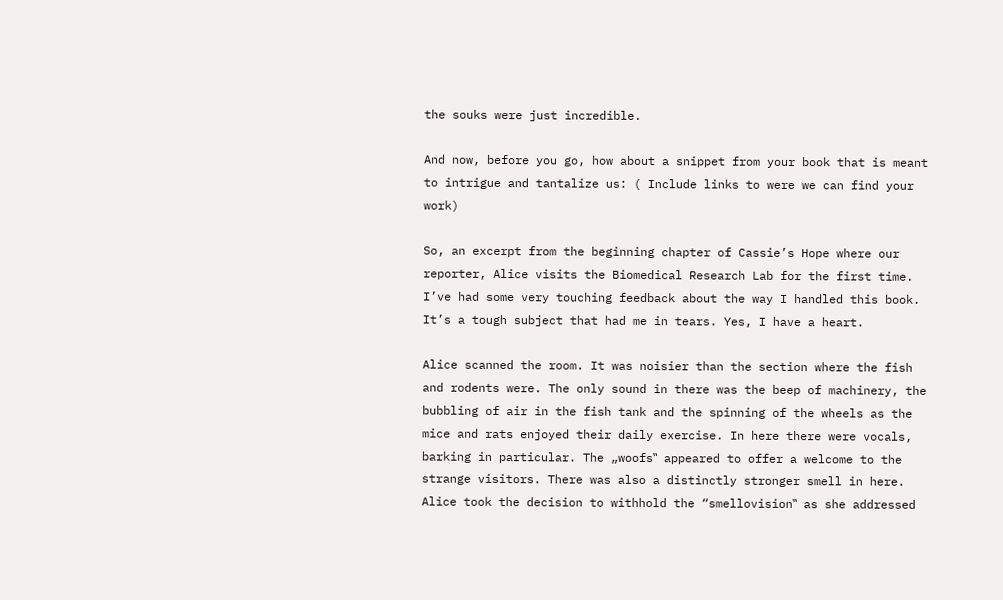the souks were just incredible.

And now, before you go, how about a snippet from your book that is meant to intrigue and tantalize us: ( Include links to were we can find your work)

So, an excerpt from the beginning chapter of Cassie’s Hope where our reporter, Alice visits the Biomedical Research Lab for the first time. I’ve had some very touching feedback about the way I handled this book. It’s a tough subject that had me in tears. Yes, I have a heart.

Alice scanned the room. It was noisier than the section where the fish and rodents were. The only sound in there was the beep of machinery, the bubbling of air in the fish tank and the spinning of the wheels as the mice and rats enjoyed their daily exercise. In here there were vocals, barking in particular. The „woofs‟ appeared to offer a welcome to the strange visitors. There was also a distinctly stronger smell in here. Alice took the decision to withhold the “smellovision‟ as she addressed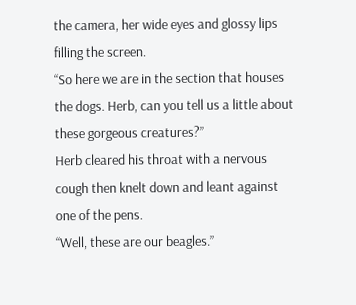the camera, her wide eyes and glossy lips filling the screen.
“So here we are in the section that houses the dogs. Herb, can you tell us a little about these gorgeous creatures?”
Herb cleared his throat with a nervous cough then knelt down and leant against one of the pens.
“Well, these are our beagles.”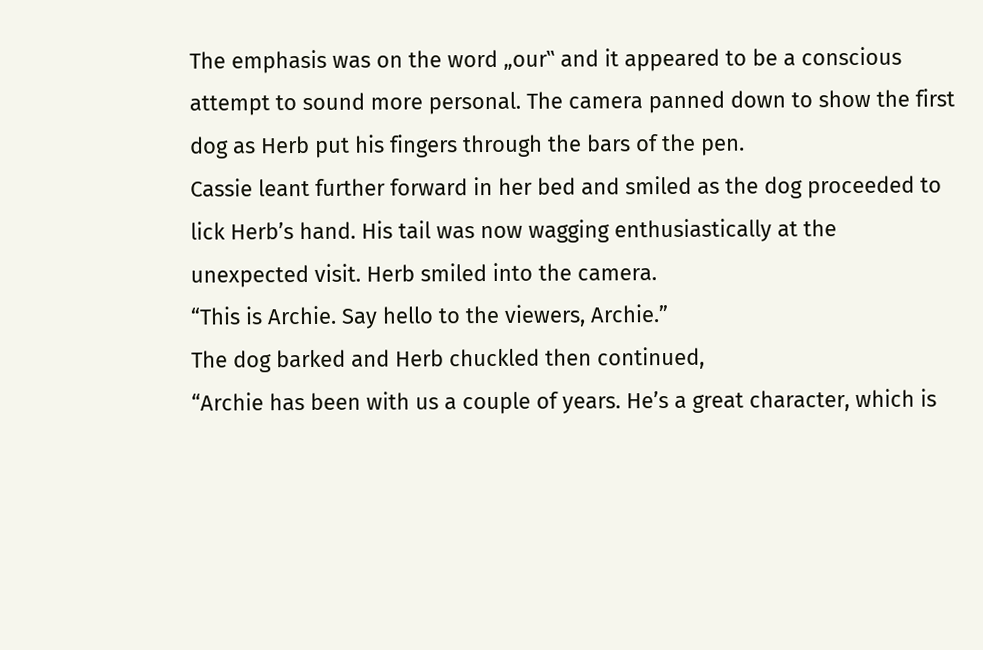The emphasis was on the word „our‟ and it appeared to be a conscious attempt to sound more personal. The camera panned down to show the first dog as Herb put his fingers through the bars of the pen.
Cassie leant further forward in her bed and smiled as the dog proceeded to lick Herb’s hand. His tail was now wagging enthusiastically at the unexpected visit. Herb smiled into the camera.
“This is Archie. Say hello to the viewers, Archie.”
The dog barked and Herb chuckled then continued,
“Archie has been with us a couple of years. He’s a great character, which is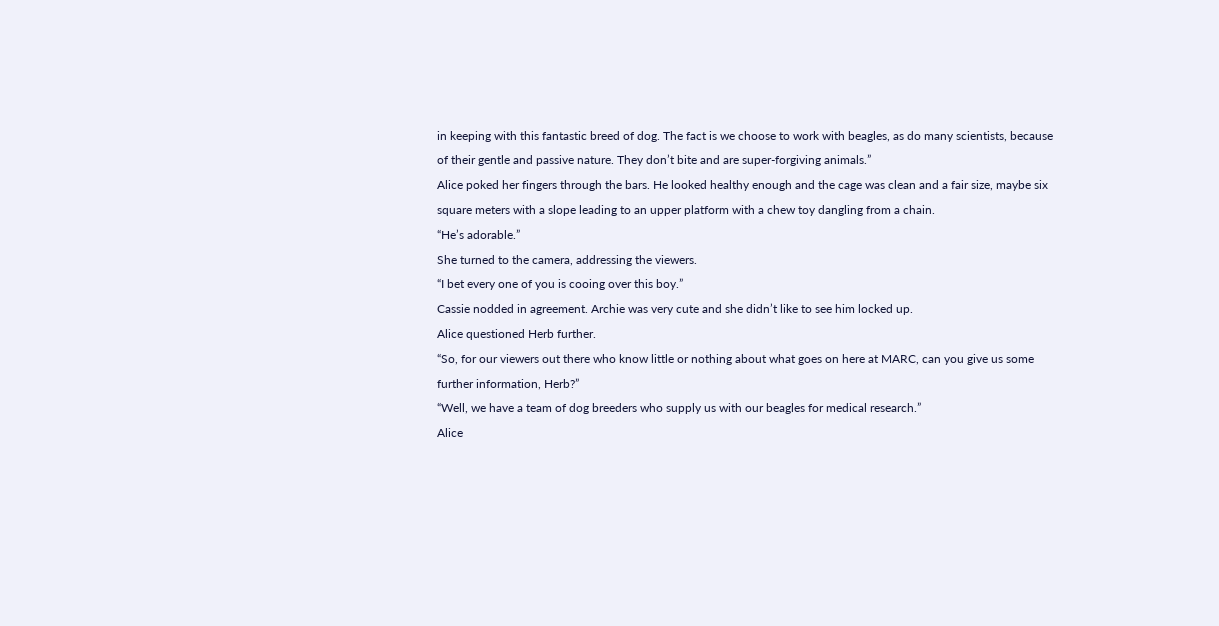in keeping with this fantastic breed of dog. The fact is we choose to work with beagles, as do many scientists, because of their gentle and passive nature. They don’t bite and are super-forgiving animals.”
Alice poked her fingers through the bars. He looked healthy enough and the cage was clean and a fair size, maybe six square meters with a slope leading to an upper platform with a chew toy dangling from a chain.
“He’s adorable.”
She turned to the camera, addressing the viewers.
“I bet every one of you is cooing over this boy.”
Cassie nodded in agreement. Archie was very cute and she didn’t like to see him locked up.
Alice questioned Herb further.
“So, for our viewers out there who know little or nothing about what goes on here at MARC, can you give us some further information, Herb?”
“Well, we have a team of dog breeders who supply us with our beagles for medical research.”
Alice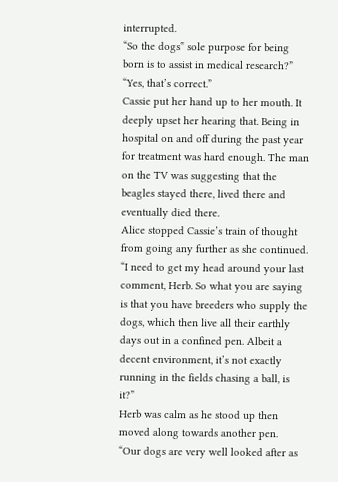interrupted.
“So the dogs‟ sole purpose for being born is to assist in medical research?”
“Yes, that’s correct.”
Cassie put her hand up to her mouth. It deeply upset her hearing that. Being in hospital on and off during the past year for treatment was hard enough. The man on the TV was suggesting that the beagles stayed there, lived there and eventually died there.
Alice stopped Cassie’s train of thought from going any further as she continued.
“I need to get my head around your last comment, Herb. So what you are saying is that you have breeders who supply the dogs, which then live all their earthly days out in a confined pen. Albeit a decent environment, it’s not exactly running in the fields chasing a ball, is it?”
Herb was calm as he stood up then moved along towards another pen.
“Our dogs are very well looked after as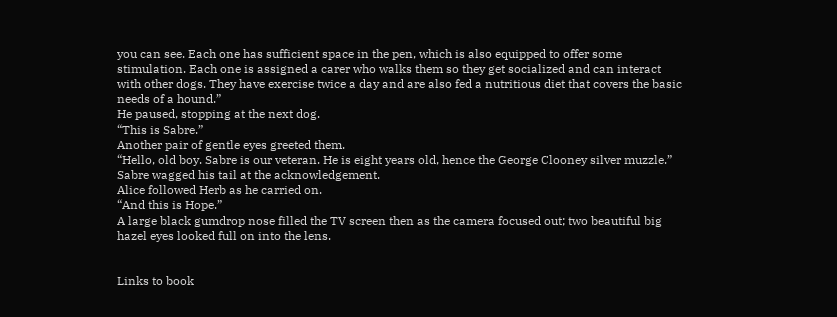you can see. Each one has sufficient space in the pen, which is also equipped to offer some stimulation. Each one is assigned a carer who walks them so they get socialized and can interact with other dogs. They have exercise twice a day and are also fed a nutritious diet that covers the basic needs of a hound.”
He paused, stopping at the next dog.
“This is Sabre.”
Another pair of gentle eyes greeted them.
“Hello, old boy. Sabre is our veteran. He is eight years old, hence the George Clooney silver muzzle.”
Sabre wagged his tail at the acknowledgement.
Alice followed Herb as he carried on.
“And this is Hope.”
A large black gumdrop nose filled the TV screen then as the camera focused out; two beautiful big hazel eyes looked full on into the lens.


Links to book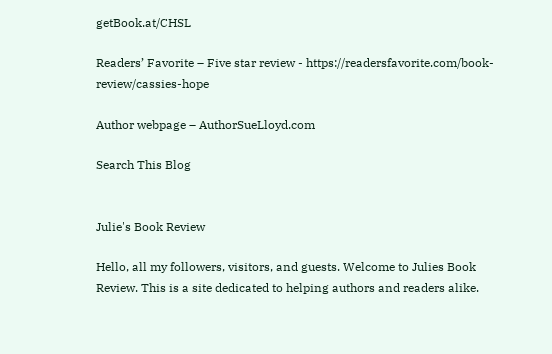getBook.at/CHSL

Readers’ Favorite – Five star review - https://readersfavorite.com/book-review/cassies-hope

Author webpage – AuthorSueLloyd.com

Search This Blog


Julie's Book Review

Hello, all my followers, visitors, and guests. Welcome to Julies Book Review. This is a site dedicated to helping authors and readers alike.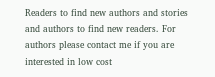Readers to find new authors and stories and authors to find new readers. For authors please contact me if you are interested in low cost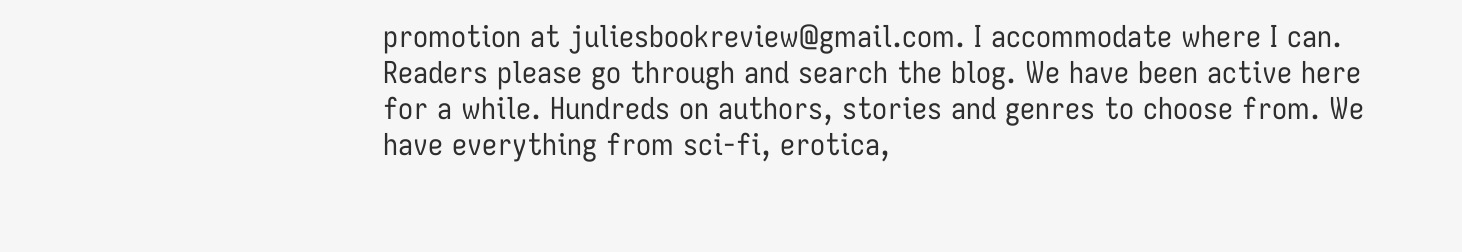promotion at juliesbookreview@gmail.com. I accommodate where I can. Readers please go through and search the blog. We have been active here for a while. Hundreds on authors, stories and genres to choose from. We have everything from sci-fi, erotica,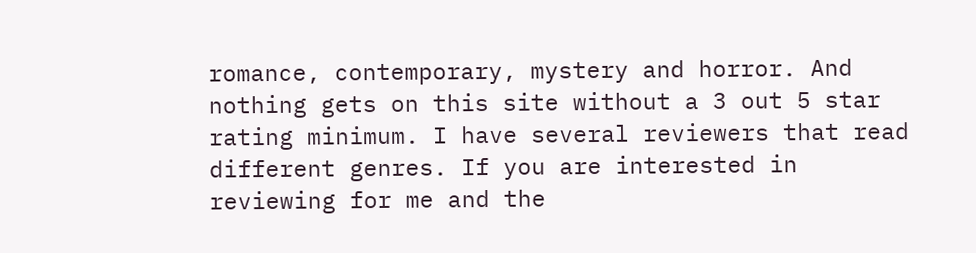romance, contemporary, mystery and horror. And nothing gets on this site without a 3 out 5 star rating minimum. I have several reviewers that read different genres. If you are interested in reviewing for me and the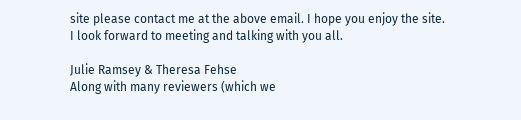site please contact me at the above email. I hope you enjoy the site. I look forward to meeting and talking with you all.

Julie Ramsey & Theresa Fehse
Along with many reviewers (which we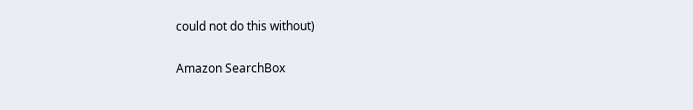could not do this without)

Amazon SearchBox